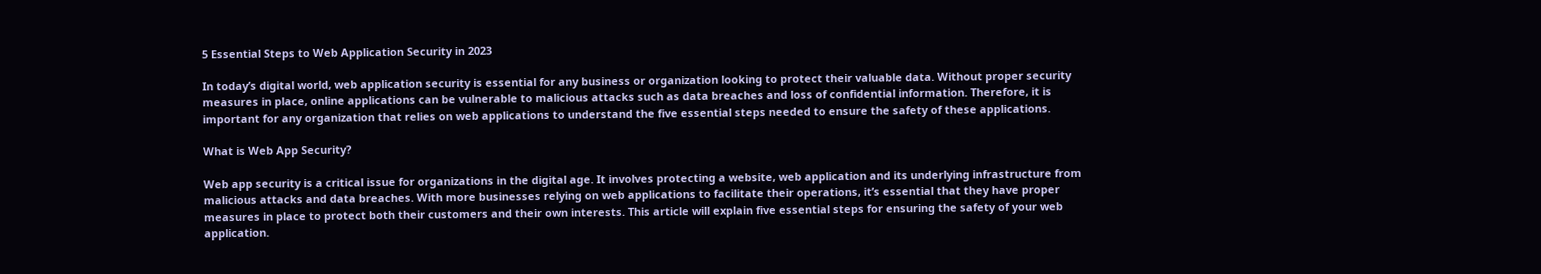5 Essential Steps to Web Application Security in 2023

In today’s digital world, web application security is essential for any business or organization looking to protect their valuable data. Without proper security measures in place, online applications can be vulnerable to malicious attacks such as data breaches and loss of confidential information. Therefore, it is important for any organization that relies on web applications to understand the five essential steps needed to ensure the safety of these applications.

What is Web App Security?

Web app security is a critical issue for organizations in the digital age. It involves protecting a website, web application and its underlying infrastructure from malicious attacks and data breaches. With more businesses relying on web applications to facilitate their operations, it’s essential that they have proper measures in place to protect both their customers and their own interests. This article will explain five essential steps for ensuring the safety of your web application.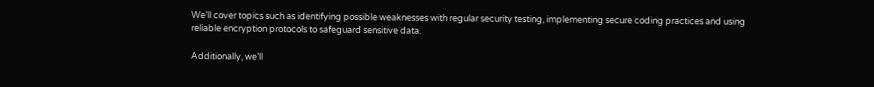We’ll cover topics such as identifying possible weaknesses with regular security testing, implementing secure coding practices and using reliable encryption protocols to safeguard sensitive data.

Additionally, we’ll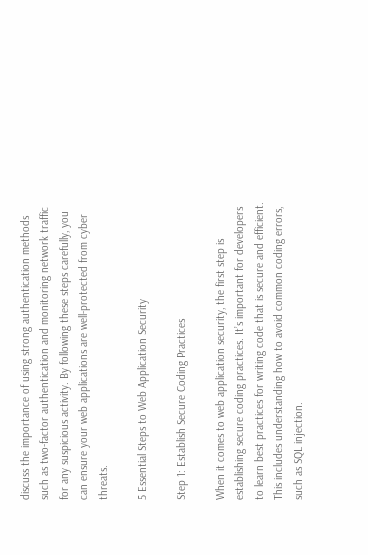discuss the importance of using strong authentication methods such as two-factor authentication and monitoring network traffic for any suspicious activity. By following these steps carefully, you can ensure your web applications are well-protected from cyber threats.

5 Essential Steps to Web Application Security

Step 1: Establish Secure Coding Practices

When it comes to web application security, the first step is establishing secure coding practices. It’s important for developers to learn best practices for writing code that is secure and efficient. This includes understanding how to avoid common coding errors, such as SQL injection.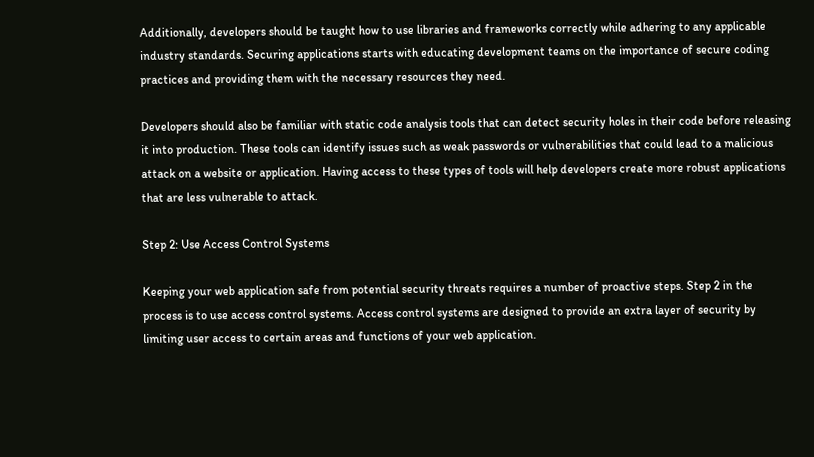Additionally, developers should be taught how to use libraries and frameworks correctly while adhering to any applicable industry standards. Securing applications starts with educating development teams on the importance of secure coding practices and providing them with the necessary resources they need.

Developers should also be familiar with static code analysis tools that can detect security holes in their code before releasing it into production. These tools can identify issues such as weak passwords or vulnerabilities that could lead to a malicious attack on a website or application. Having access to these types of tools will help developers create more robust applications that are less vulnerable to attack.

Step 2: Use Access Control Systems

Keeping your web application safe from potential security threats requires a number of proactive steps. Step 2 in the process is to use access control systems. Access control systems are designed to provide an extra layer of security by limiting user access to certain areas and functions of your web application.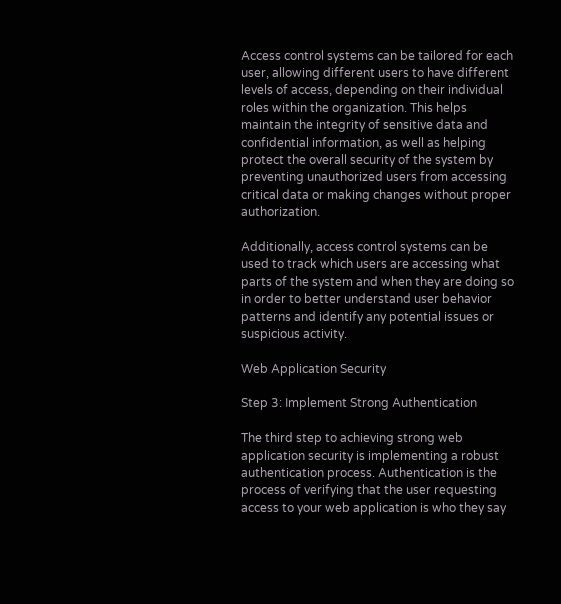Access control systems can be tailored for each user, allowing different users to have different levels of access, depending on their individual roles within the organization. This helps maintain the integrity of sensitive data and confidential information, as well as helping protect the overall security of the system by preventing unauthorized users from accessing critical data or making changes without proper authorization.

Additionally, access control systems can be used to track which users are accessing what parts of the system and when they are doing so in order to better understand user behavior patterns and identify any potential issues or suspicious activity.

Web Application Security

Step 3: Implement Strong Authentication

The third step to achieving strong web application security is implementing a robust authentication process. Authentication is the process of verifying that the user requesting access to your web application is who they say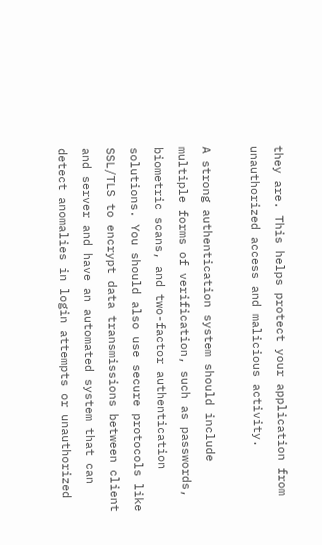they are. This helps protect your application from unauthorized access and malicious activity.

A strong authentication system should include multiple forms of verification, such as passwords, biometric scans, and two-factor authentication solutions. You should also use secure protocols like SSL/TLS to encrypt data transmissions between client and server and have an automated system that can detect anomalies in login attempts or unauthorized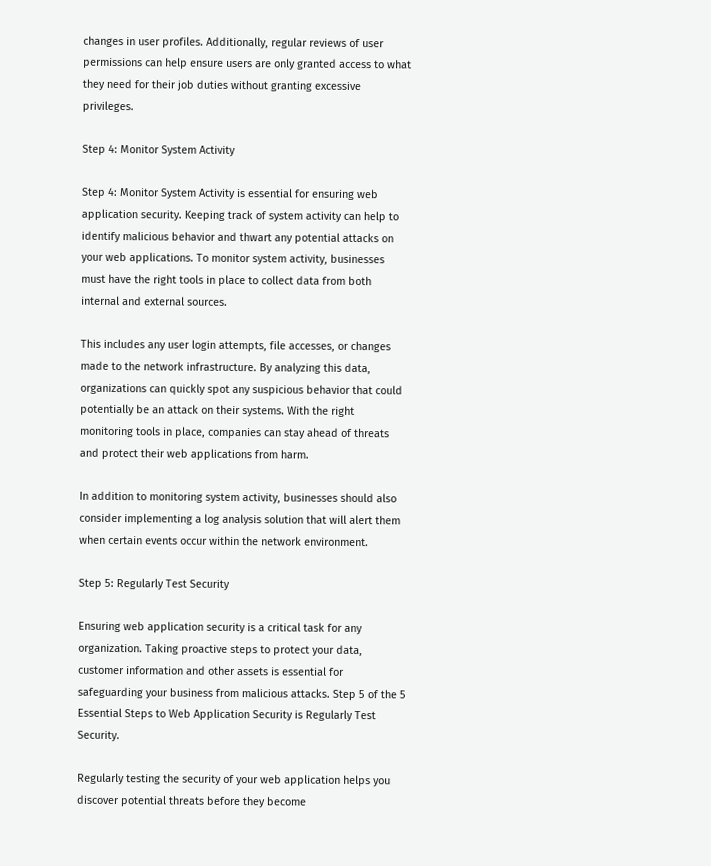changes in user profiles. Additionally, regular reviews of user permissions can help ensure users are only granted access to what they need for their job duties without granting excessive privileges.

Step 4: Monitor System Activity

Step 4: Monitor System Activity is essential for ensuring web application security. Keeping track of system activity can help to identify malicious behavior and thwart any potential attacks on your web applications. To monitor system activity, businesses must have the right tools in place to collect data from both internal and external sources.

This includes any user login attempts, file accesses, or changes made to the network infrastructure. By analyzing this data, organizations can quickly spot any suspicious behavior that could potentially be an attack on their systems. With the right monitoring tools in place, companies can stay ahead of threats and protect their web applications from harm.

In addition to monitoring system activity, businesses should also consider implementing a log analysis solution that will alert them when certain events occur within the network environment.

Step 5: Regularly Test Security

Ensuring web application security is a critical task for any organization. Taking proactive steps to protect your data, customer information and other assets is essential for safeguarding your business from malicious attacks. Step 5 of the 5 Essential Steps to Web Application Security is Regularly Test Security.

Regularly testing the security of your web application helps you discover potential threats before they become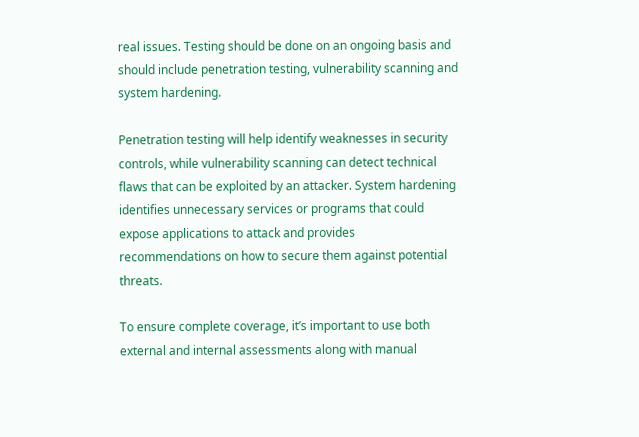real issues. Testing should be done on an ongoing basis and should include penetration testing, vulnerability scanning and system hardening.

Penetration testing will help identify weaknesses in security controls, while vulnerability scanning can detect technical flaws that can be exploited by an attacker. System hardening identifies unnecessary services or programs that could expose applications to attack and provides recommendations on how to secure them against potential threats.

To ensure complete coverage, it’s important to use both external and internal assessments along with manual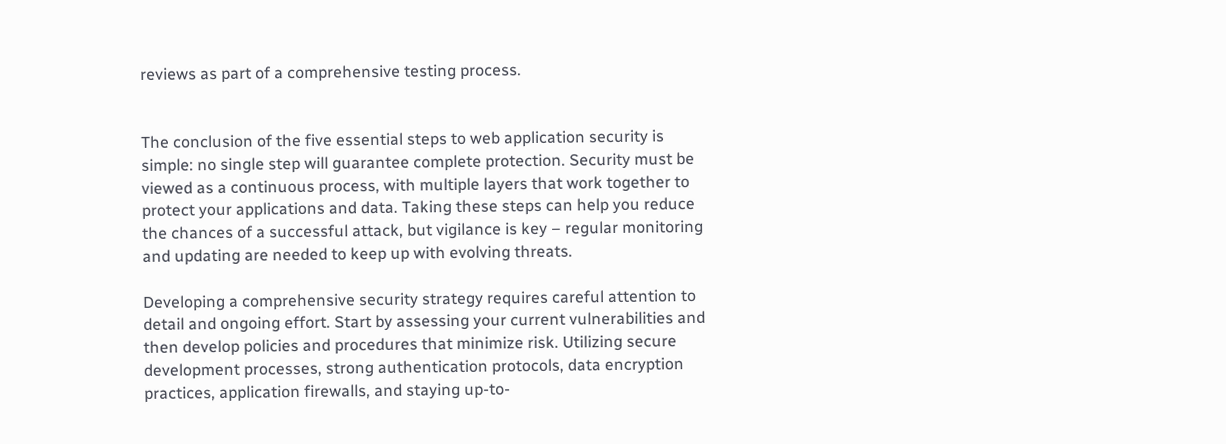reviews as part of a comprehensive testing process.


The conclusion of the five essential steps to web application security is simple: no single step will guarantee complete protection. Security must be viewed as a continuous process, with multiple layers that work together to protect your applications and data. Taking these steps can help you reduce the chances of a successful attack, but vigilance is key – regular monitoring and updating are needed to keep up with evolving threats.

Developing a comprehensive security strategy requires careful attention to detail and ongoing effort. Start by assessing your current vulnerabilities and then develop policies and procedures that minimize risk. Utilizing secure development processes, strong authentication protocols, data encryption practices, application firewalls, and staying up-to-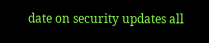date on security updates all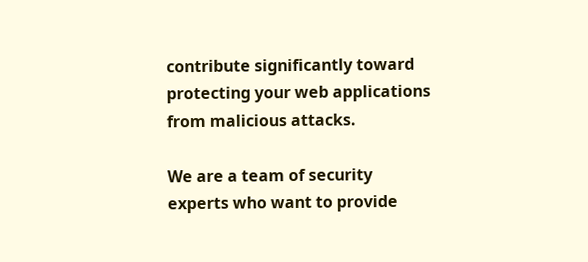contribute significantly toward protecting your web applications from malicious attacks.

We are a team of security experts who want to provide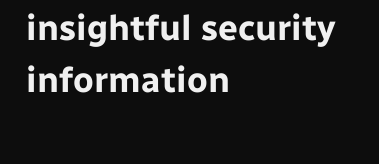insightful security information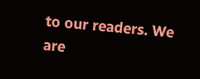to our readers. We are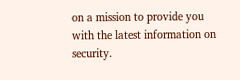on a mission to provide you with the latest information on security.